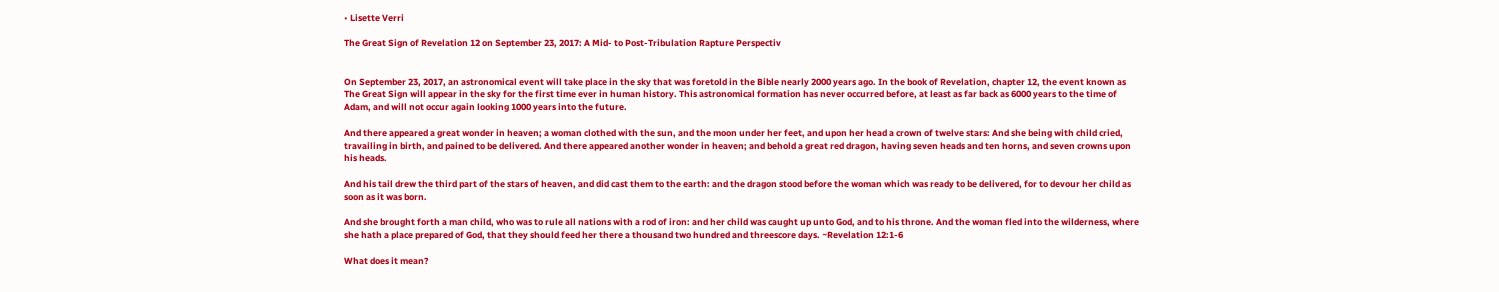• Lisette Verri

The Great Sign of Revelation 12 on September 23, 2017: A Mid- to Post-Tribulation Rapture Perspectiv


On September 23, 2017, an astronomical event will take place in the sky that was foretold in the Bible nearly 2000 years ago. In the book of Revelation, chapter 12, the event known as The Great Sign will appear in the sky for the first time ever in human history. This astronomical formation has never occurred before, at least as far back as 6000 years to the time of Adam, and will not occur again looking 1000 years into the future.

And there appeared a great wonder in heaven; a woman clothed with the sun, and the moon under her feet, and upon her head a crown of twelve stars: And she being with child cried, travailing in birth, and pained to be delivered. And there appeared another wonder in heaven; and behold a great red dragon, having seven heads and ten horns, and seven crowns upon his heads.

And his tail drew the third part of the stars of heaven, and did cast them to the earth: and the dragon stood before the woman which was ready to be delivered, for to devour her child as soon as it was born.

And she brought forth a man child, who was to rule all nations with a rod of iron: and her child was caught up unto God, and to his throne. And the woman fled into the wilderness, where she hath a place prepared of God, that they should feed her there a thousand two hundred and threescore days. ~Revelation 12:1-6

What does it mean?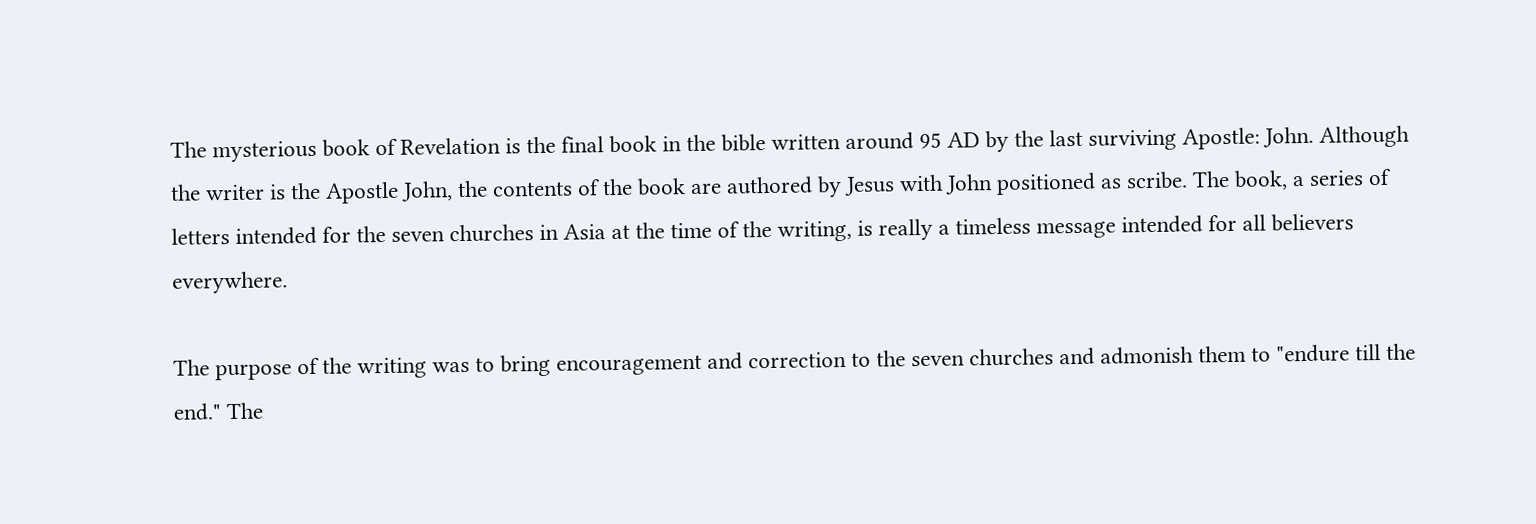The mysterious book of Revelation is the final book in the bible written around 95 AD by the last surviving Apostle: John. Although the writer is the Apostle John, the contents of the book are authored by Jesus with John positioned as scribe. The book, a series of letters intended for the seven churches in Asia at the time of the writing, is really a timeless message intended for all believers everywhere.

The purpose of the writing was to bring encouragement and correction to the seven churches and admonish them to "endure till the end." The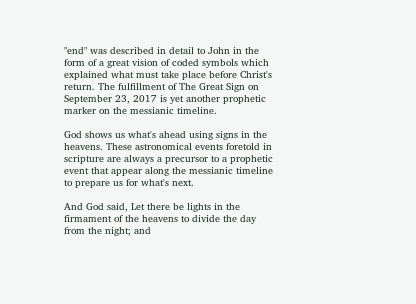"end" was described in detail to John in the form of a great vision of coded symbols which explained what must take place before Christ's return. The fulfillment of The Great Sign on September 23, 2017 is yet another prophetic marker on the messianic timeline.

God shows us what's ahead using signs in the heavens. These astronomical events foretold in scripture are always a precursor to a prophetic event that appear along the messianic timeline to prepare us for what's next.

And God said, Let there be lights in the firmament of the heavens to divide the day from the night; and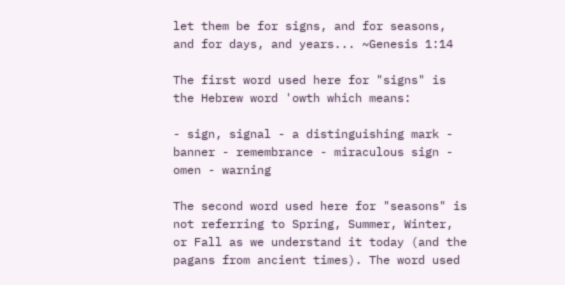let them be for signs, and for seasons, and for days, and years... ~Genesis 1:14

The first word used here for "signs" is the Hebrew word 'owth which means:

- sign, signal - a distinguishing mark - banner - remembrance - miraculous sign - omen - warning

The second word used here for "seasons" is not referring to Spring, Summer, Winter, or Fall as we understand it today (and the pagans from ancient times). The word used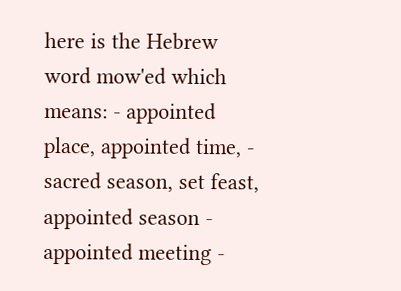here is the Hebrew word mow'ed which means: - appointed place, appointed time, - sacred season, set feast, appointed season - appointed meeting -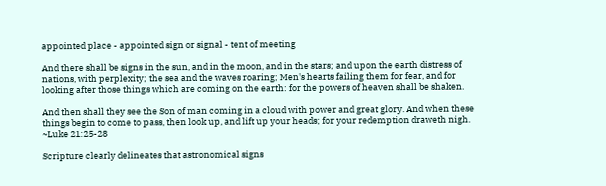appointed place - appointed sign or signal - tent of meeting

And there shall be signs in the sun, and in the moon, and in the stars; and upon the earth distress of nations, with perplexity; the sea and the waves roaring; Men's hearts failing them for fear, and for looking after those things which are coming on the earth: for the powers of heaven shall be shaken.

And then shall they see the Son of man coming in a cloud with power and great glory. And when these things begin to come to pass, then look up, and lift up your heads; for your redemption draweth nigh. ~Luke 21:25-28

Scripture clearly delineates that astronomical signs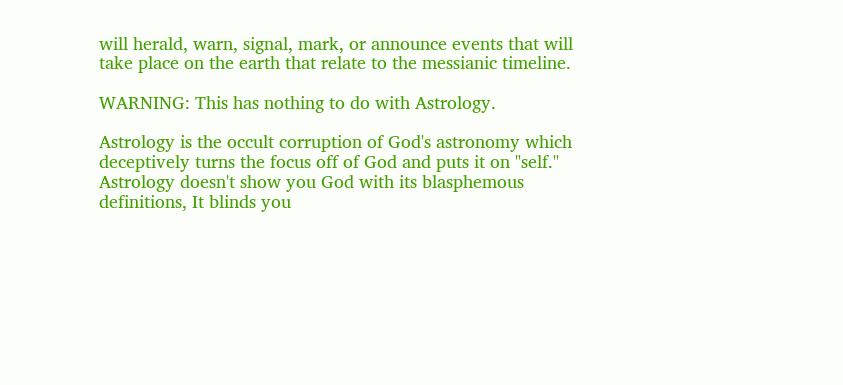will herald, warn, signal, mark, or announce events that will take place on the earth that relate to the messianic timeline.

WARNING: This has nothing to do with Astrology.

Astrology is the occult corruption of God's astronomy which deceptively turns the focus off of God and puts it on "self." Astrology doesn't show you God with its blasphemous definitions, It blinds you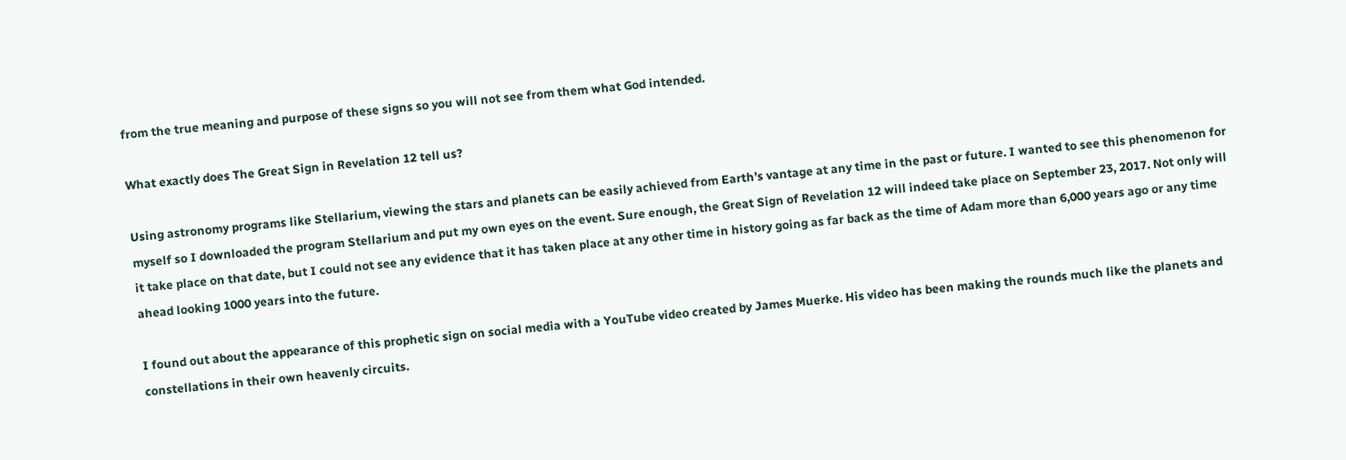from the true meaning and purpose of these signs so you will not see from them what God intended.

What exactly does The Great Sign in Revelation 12 tell us?

Using astronomy programs like Stellarium, viewing the stars and planets can be easily achieved from Earth’s vantage at any time in the past or future. I wanted to see this phenomenon for myself so I downloaded the program Stellarium and put my own eyes on the event. Sure enough, the Great Sign of Revelation 12 will indeed take place on September 23, 2017. Not only will it take place on that date, but I could not see any evidence that it has taken place at any other time in history going as far back as the time of Adam more than 6,000 years ago or any time ahead looking 1000 years into the future.

I found out about the appearance of this prophetic sign on social media with a YouTube video created by James Muerke. His video has been making the rounds much like the planets and constellations in their own heavenly circuits.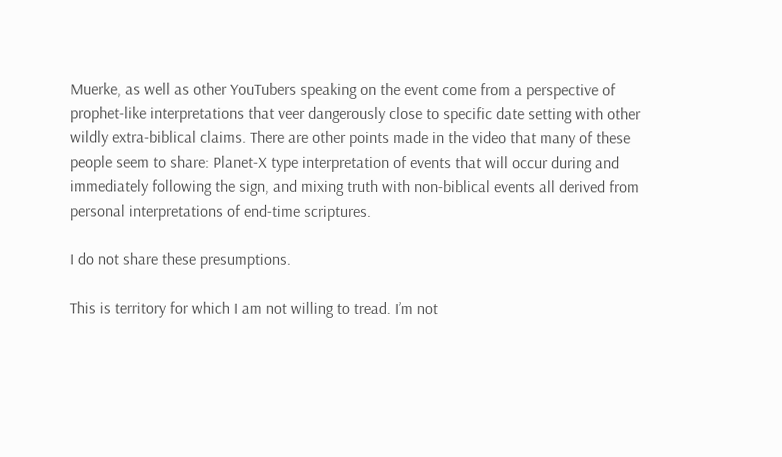Muerke, as well as other YouTubers speaking on the event come from a perspective of prophet-like interpretations that veer dangerously close to specific date setting with other wildly extra-biblical claims. There are other points made in the video that many of these people seem to share: Planet-X type interpretation of events that will occur during and immediately following the sign, and mixing truth with non-biblical events all derived from personal interpretations of end-time scriptures.

I do not share these presumptions.

This is territory for which I am not willing to tread. I’m not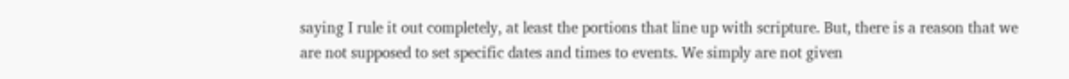saying I rule it out completely, at least the portions that line up with scripture. But, there is a reason that we are not supposed to set specific dates and times to events. We simply are not given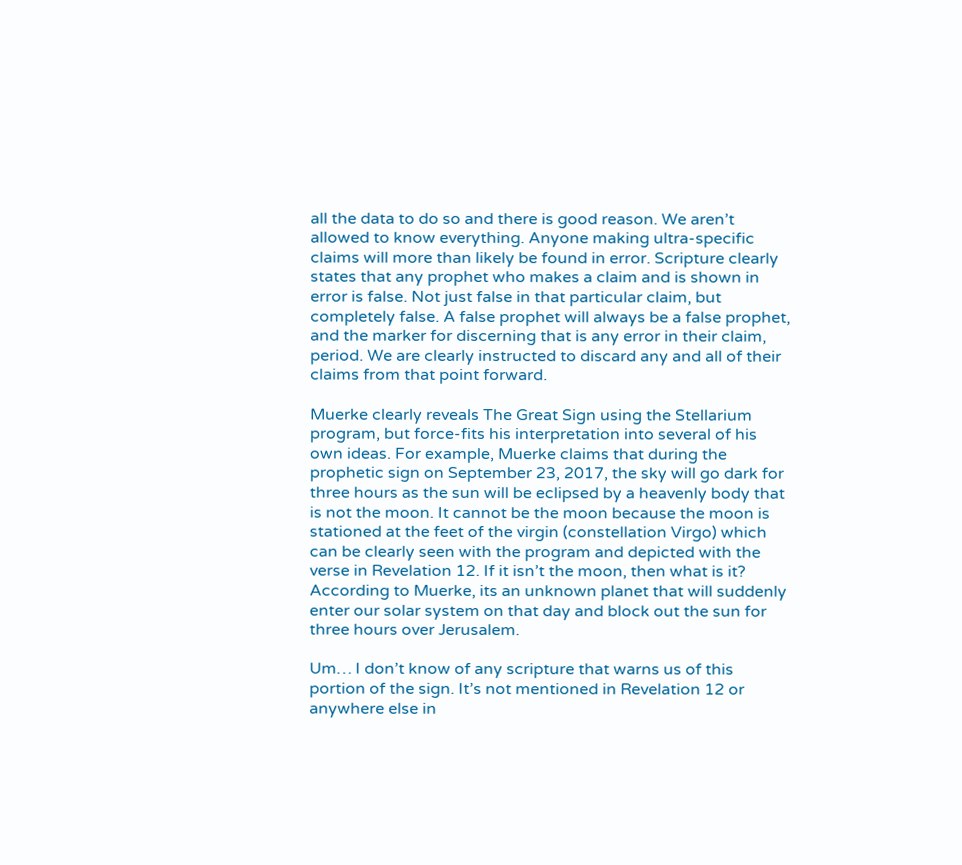all the data to do so and there is good reason. We aren’t allowed to know everything. Anyone making ultra-specific claims will more than likely be found in error. Scripture clearly states that any prophet who makes a claim and is shown in error is false. Not just false in that particular claim, but completely false. A false prophet will always be a false prophet, and the marker for discerning that is any error in their claim, period. We are clearly instructed to discard any and all of their claims from that point forward.

Muerke clearly reveals The Great Sign using the Stellarium program, but force-fits his interpretation into several of his own ideas. For example, Muerke claims that during the prophetic sign on September 23, 2017, the sky will go dark for three hours as the sun will be eclipsed by a heavenly body that is not the moon. It cannot be the moon because the moon is stationed at the feet of the virgin (constellation Virgo) which can be clearly seen with the program and depicted with the verse in Revelation 12. If it isn’t the moon, then what is it? According to Muerke, its an unknown planet that will suddenly enter our solar system on that day and block out the sun for three hours over Jerusalem.

Um… I don’t know of any scripture that warns us of this portion of the sign. It’s not mentioned in Revelation 12 or anywhere else in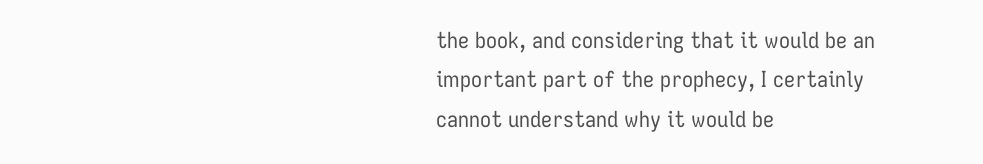the book, and considering that it would be an important part of the prophecy, I certainly cannot understand why it would be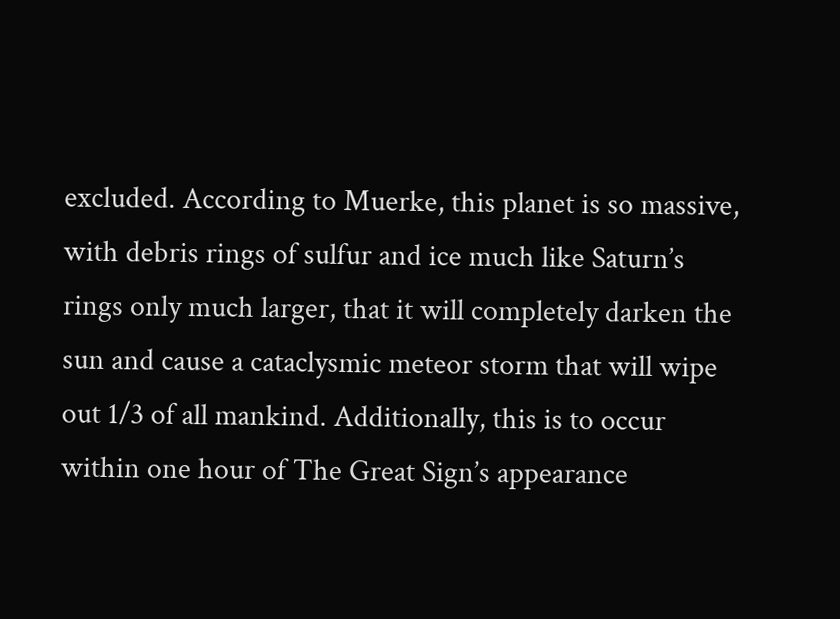excluded. According to Muerke, this planet is so massive, with debris rings of sulfur and ice much like Saturn’s rings only much larger, that it will completely darken the sun and cause a cataclysmic meteor storm that will wipe out 1/3 of all mankind. Additionally, this is to occur within one hour of The Great Sign’s appearance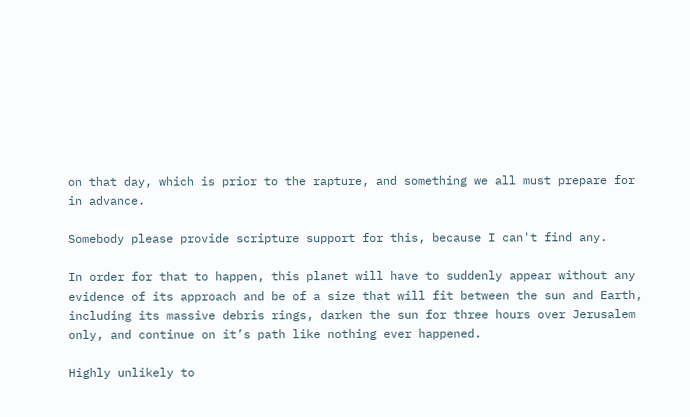on that day, which is prior to the rapture, and something we all must prepare for in advance.

Somebody please provide scripture support for this, because I can't find any.

In order for that to happen, this planet will have to suddenly appear without any evidence of its approach and be of a size that will fit between the sun and Earth, including its massive debris rings, darken the sun for three hours over Jerusalem only, and continue on it’s path like nothing ever happened.

Highly unlikely to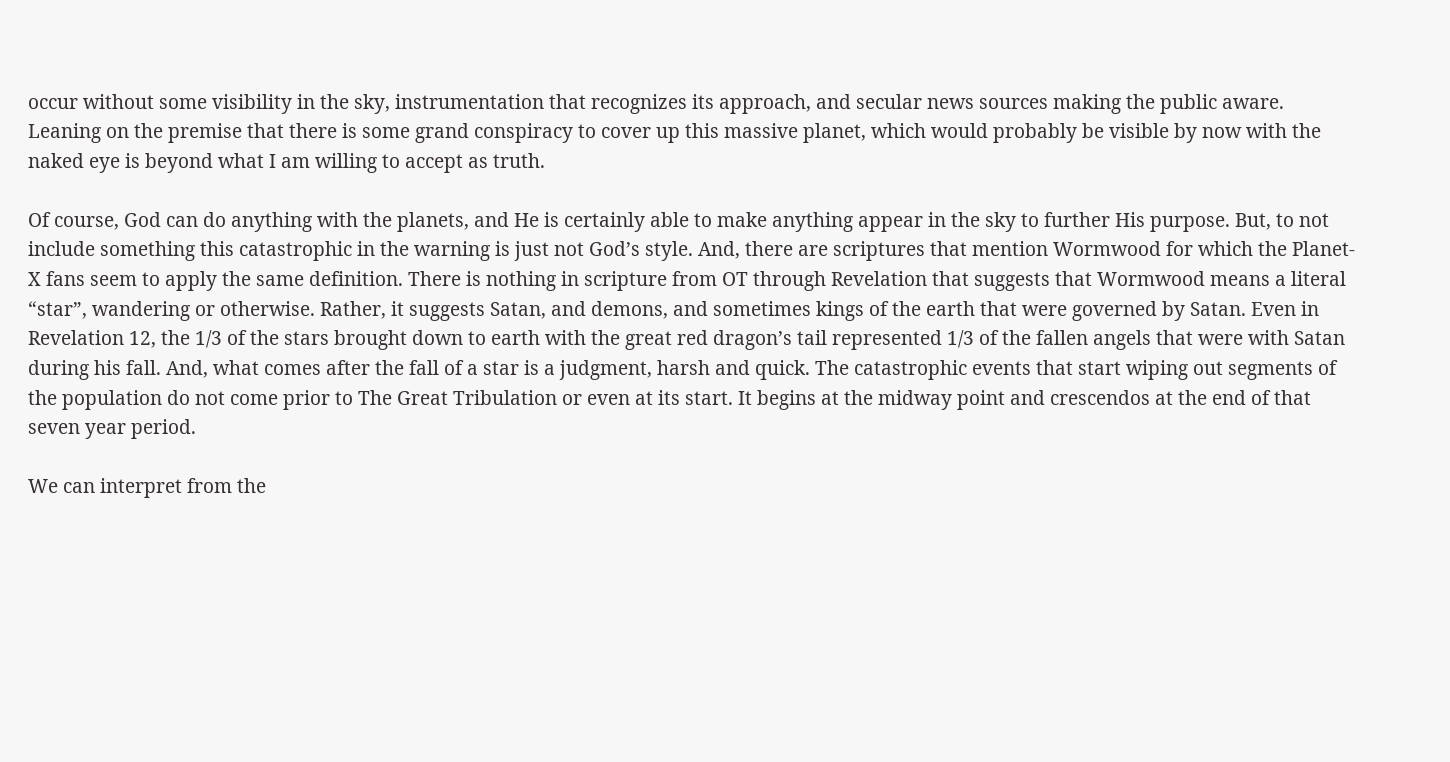occur without some visibility in the sky, instrumentation that recognizes its approach, and secular news sources making the public aware. Leaning on the premise that there is some grand conspiracy to cover up this massive planet, which would probably be visible by now with the naked eye is beyond what I am willing to accept as truth.

Of course, God can do anything with the planets, and He is certainly able to make anything appear in the sky to further His purpose. But, to not include something this catastrophic in the warning is just not God’s style. And, there are scriptures that mention Wormwood for which the Planet-X fans seem to apply the same definition. There is nothing in scripture from OT through Revelation that suggests that Wormwood means a literal “star”, wandering or otherwise. Rather, it suggests Satan, and demons, and sometimes kings of the earth that were governed by Satan. Even in Revelation 12, the 1/3 of the stars brought down to earth with the great red dragon’s tail represented 1/3 of the fallen angels that were with Satan during his fall. And, what comes after the fall of a star is a judgment, harsh and quick. The catastrophic events that start wiping out segments of the population do not come prior to The Great Tribulation or even at its start. It begins at the midway point and crescendos at the end of that seven year period.

We can interpret from the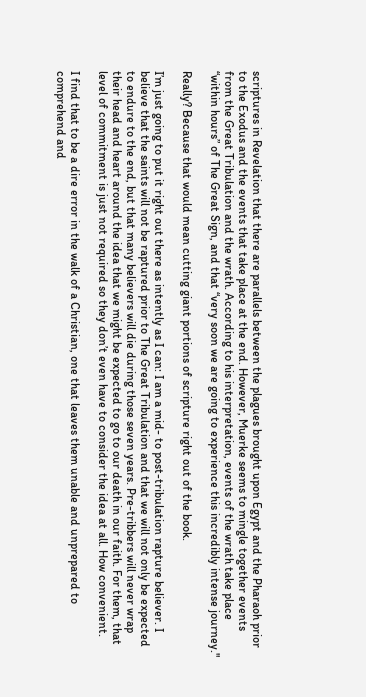scriptures in Revelation that there are parallels between the plagues brought upon Egypt and the Pharaoh prior to the Exodus and the events that take place at the end. However, Muerke seems to mingle together events from the Great Tribulation and the wrath. According to his interpretation, events of the wrath take place “within hours” of The Great Sign, and that “very soon we are going to experience this incredibly intense journey."

Really? Because that would mean cutting giant portions of scripture right out of the book.

I’m just going to put it right out there as intently as I can: I am a mid- to post-tribulation rapture believer. I believe that the saints will not be raptured prior to The Great Tribulation and that we will not only be expected to endure to the end, but that many believers will die during those seven years. Pre-tribbers will never wrap their head and heart around the idea that we might be expected to go to our death in our faith. For them, that level of commitment is just not required so they don’t even have to consider the idea at all. How convenient.

I find that to be a dire error in the walk of a Christian, one that leaves them unable and unprepared to comprehend and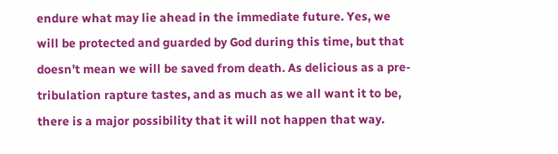endure what may lie ahead in the immediate future. Yes, we will be protected and guarded by God during this time, but that doesn’t mean we will be saved from death. As delicious as a pre-tribulation rapture tastes, and as much as we all want it to be, there is a major possibility that it will not happen that way.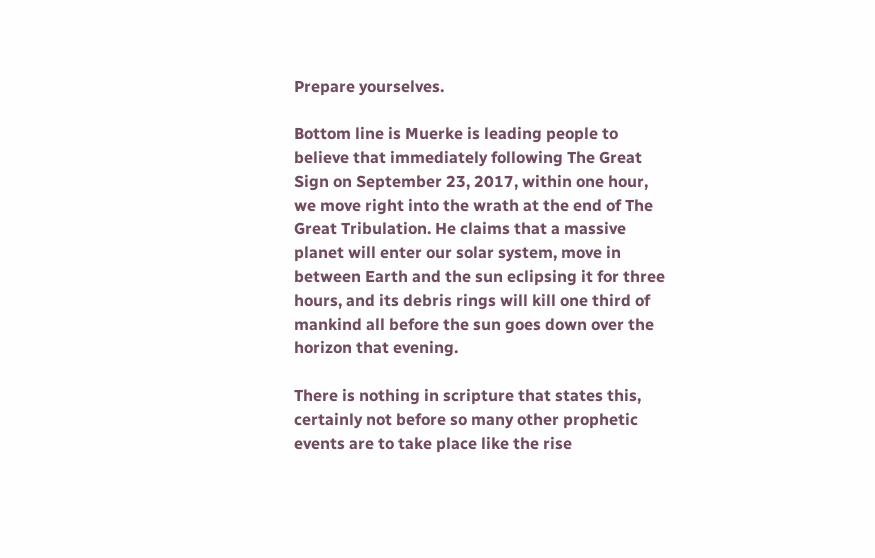Prepare yourselves.

Bottom line is Muerke is leading people to believe that immediately following The Great Sign on September 23, 2017, within one hour, we move right into the wrath at the end of The Great Tribulation. He claims that a massive planet will enter our solar system, move in between Earth and the sun eclipsing it for three hours, and its debris rings will kill one third of mankind all before the sun goes down over the horizon that evening.

There is nothing in scripture that states this, certainly not before so many other prophetic events are to take place like the rise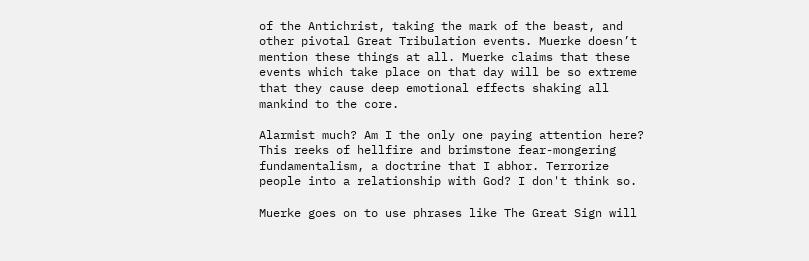of the Antichrist, taking the mark of the beast, and other pivotal Great Tribulation events. Muerke doesn’t mention these things at all. Muerke claims that these events which take place on that day will be so extreme that they cause deep emotional effects shaking all mankind to the core.

Alarmist much? Am I the only one paying attention here? This reeks of hellfire and brimstone fear-mongering fundamentalism, a doctrine that I abhor. Terrorize people into a relationship with God? I don't think so.

Muerke goes on to use phrases like The Great Sign will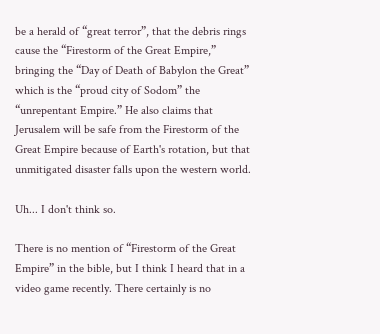be a herald of “great terror”, that the debris rings cause the “Firestorm of the Great Empire,” bringing the “Day of Death of Babylon the Great” which is the “proud city of Sodom” the “unrepentant Empire.” He also claims that Jerusalem will be safe from the Firestorm of the Great Empire because of Earth's rotation, but that unmitigated disaster falls upon the western world.

Uh... I don't think so.

There is no mention of “Firestorm of the Great Empire” in the bible, but I think I heard that in a video game recently. There certainly is no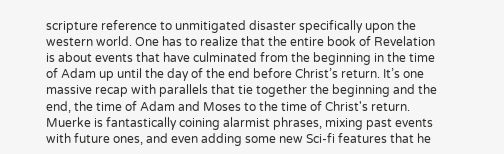scripture reference to unmitigated disaster specifically upon the western world. One has to realize that the entire book of Revelation is about events that have culminated from the beginning in the time of Adam up until the day of the end before Christ’s return. It’s one massive recap with parallels that tie together the beginning and the end, the time of Adam and Moses to the time of Christ's return. Muerke is fantastically coining alarmist phrases, mixing past events with future ones, and even adding some new Sci-fi features that he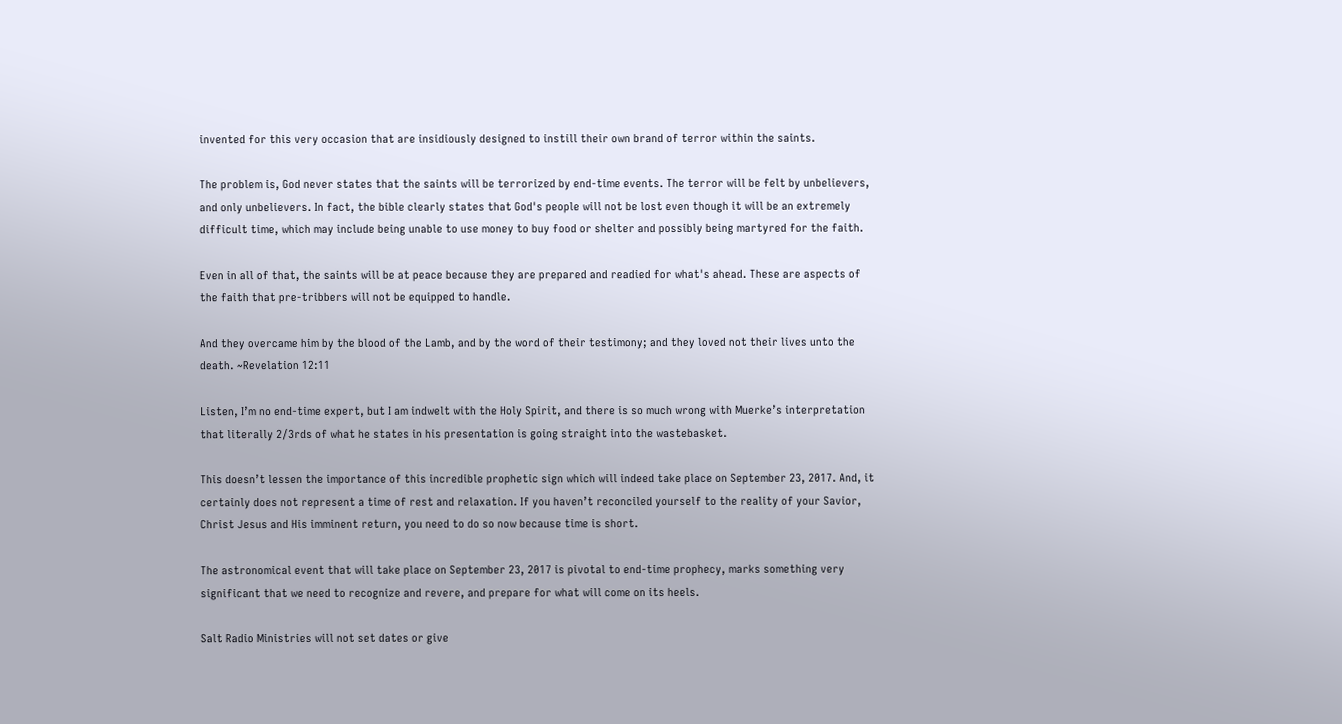invented for this very occasion that are insidiously designed to instill their own brand of terror within the saints.

The problem is, God never states that the saints will be terrorized by end-time events. The terror will be felt by unbelievers, and only unbelievers. In fact, the bible clearly states that God's people will not be lost even though it will be an extremely difficult time, which may include being unable to use money to buy food or shelter and possibly being martyred for the faith.

Even in all of that, the saints will be at peace because they are prepared and readied for what's ahead. These are aspects of the faith that pre-tribbers will not be equipped to handle.

And they overcame him by the blood of the Lamb, and by the word of their testimony; and they loved not their lives unto the death. ~Revelation 12:11

Listen, I’m no end-time expert, but I am indwelt with the Holy Spirit, and there is so much wrong with Muerke’s interpretation that literally 2/3rds of what he states in his presentation is going straight into the wastebasket.

This doesn’t lessen the importance of this incredible prophetic sign which will indeed take place on September 23, 2017. And, it certainly does not represent a time of rest and relaxation. If you haven’t reconciled yourself to the reality of your Savior, Christ Jesus and His imminent return, you need to do so now because time is short.

The astronomical event that will take place on September 23, 2017 is pivotal to end-time prophecy, marks something very significant that we need to recognize and revere, and prepare for what will come on its heels.

Salt Radio Ministries will not set dates or give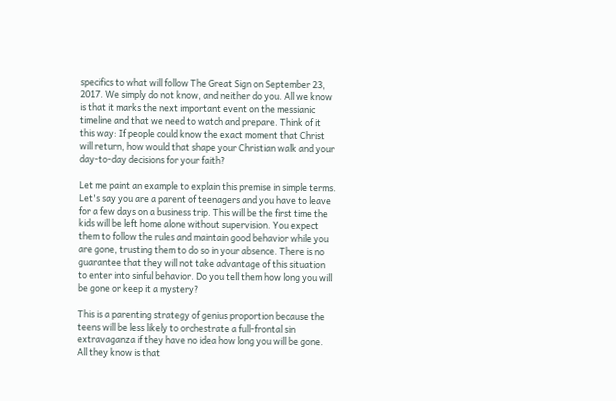specifics to what will follow The Great Sign on September 23, 2017. We simply do not know, and neither do you. All we know is that it marks the next important event on the messianic timeline and that we need to watch and prepare. Think of it this way: If people could know the exact moment that Christ will return, how would that shape your Christian walk and your day-to-day decisions for your faith?

Let me paint an example to explain this premise in simple terms. Let's say you are a parent of teenagers and you have to leave for a few days on a business trip. This will be the first time the kids will be left home alone without supervision. You expect them to follow the rules and maintain good behavior while you are gone, trusting them to do so in your absence. There is no guarantee that they will not take advantage of this situation to enter into sinful behavior. Do you tell them how long you will be gone or keep it a mystery?

This is a parenting strategy of genius proportion because the teens will be less likely to orchestrate a full-frontal sin extravaganza if they have no idea how long you will be gone. All they know is that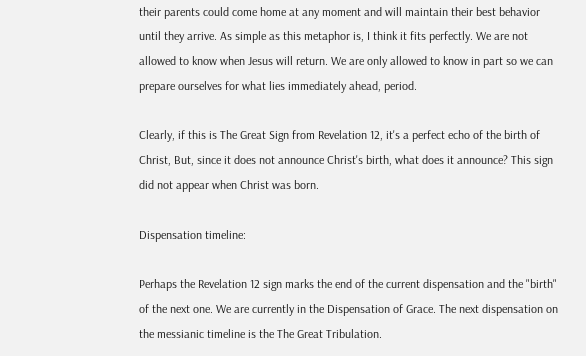their parents could come home at any moment and will maintain their best behavior until they arrive. As simple as this metaphor is, I think it fits perfectly. We are not allowed to know when Jesus will return. We are only allowed to know in part so we can prepare ourselves for what lies immediately ahead, period.

Clearly, if this is The Great Sign from Revelation 12, it's a perfect echo of the birth of Christ, But, since it does not announce Christ's birth, what does it announce? This sign did not appear when Christ was born.

Dispensation timeline:

Perhaps the Revelation 12 sign marks the end of the current dispensation and the "birth" of the next one. We are currently in the Dispensation of Grace. The next dispensation on the messianic timeline is the The Great Tribulation.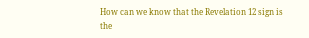How can we know that the Revelation 12 sign is the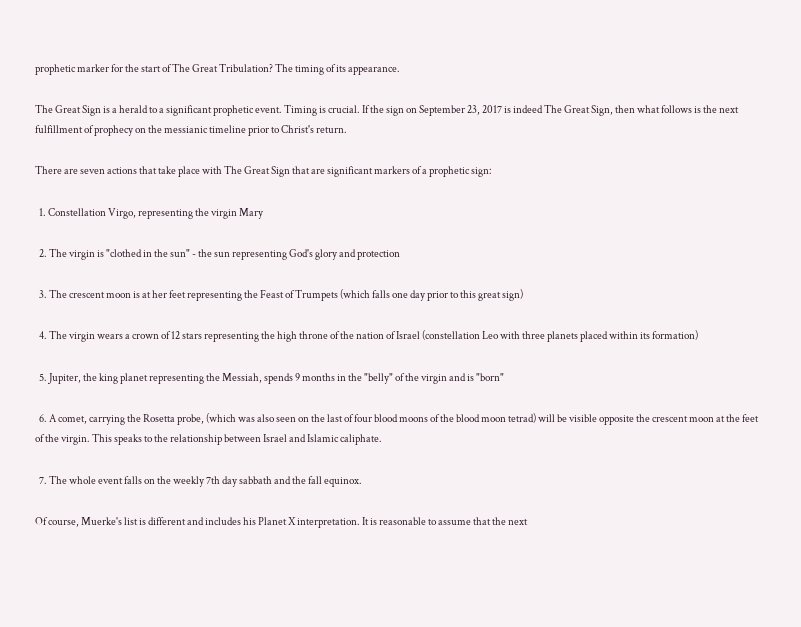prophetic marker for the start of The Great Tribulation? The timing of its appearance.

The Great Sign is a herald to a significant prophetic event. Timing is crucial. If the sign on September 23, 2017 is indeed The Great Sign, then what follows is the next fulfillment of prophecy on the messianic timeline prior to Christ's return.

There are seven actions that take place with The Great Sign that are significant markers of a prophetic sign:

  1. Constellation Virgo, representing the virgin Mary

  2. The virgin is "clothed in the sun" - the sun representing God's glory and protection

  3. The crescent moon is at her feet representing the Feast of Trumpets (which falls one day prior to this great sign)

  4. The virgin wears a crown of 12 stars representing the high throne of the nation of Israel (constellation Leo with three planets placed within its formation)

  5. Jupiter, the king planet representing the Messiah, spends 9 months in the "belly" of the virgin and is "born"

  6. A comet, carrying the Rosetta probe, (which was also seen on the last of four blood moons of the blood moon tetrad) will be visible opposite the crescent moon at the feet of the virgin. This speaks to the relationship between Israel and Islamic caliphate.

  7. The whole event falls on the weekly 7th day sabbath and the fall equinox.

Of course, Muerke's list is different and includes his Planet X interpretation. It is reasonable to assume that the next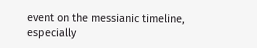event on the messianic timeline, especially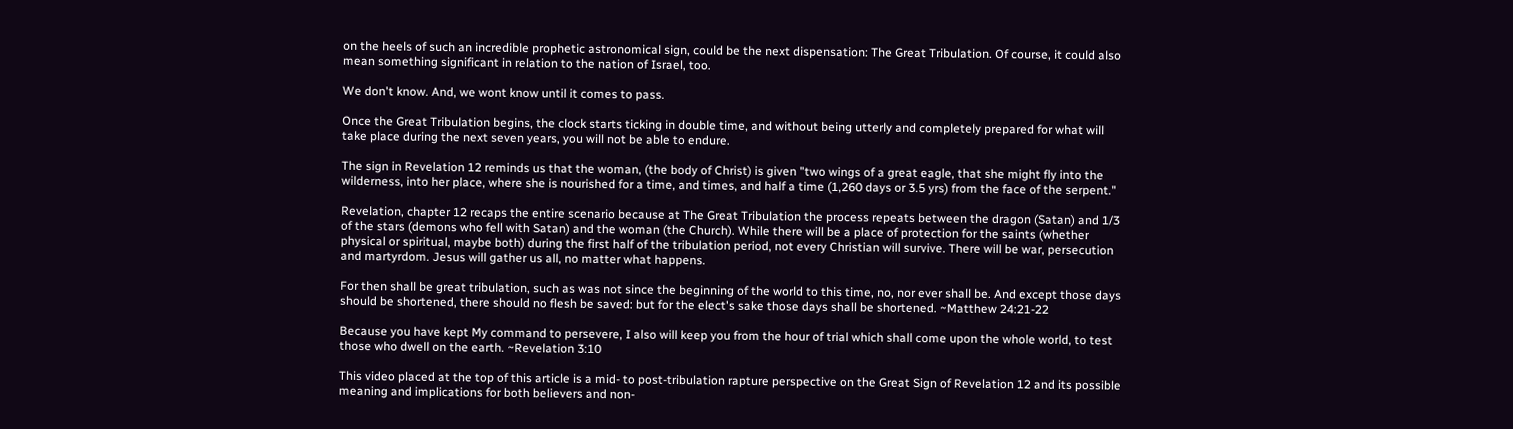on the heels of such an incredible prophetic astronomical sign, could be the next dispensation: The Great Tribulation. Of course, it could also mean something significant in relation to the nation of Israel, too.

We don't know. And, we wont know until it comes to pass.

Once the Great Tribulation begins, the clock starts ticking in double time, and without being utterly and completely prepared for what will take place during the next seven years, you will not be able to endure.

The sign in Revelation 12 reminds us that the woman, (the body of Christ) is given "two wings of a great eagle, that she might fly into the wilderness, into her place, where she is nourished for a time, and times, and half a time (1,260 days or 3.5 yrs) from the face of the serpent."

Revelation, chapter 12 recaps the entire scenario because at The Great Tribulation the process repeats between the dragon (Satan) and 1/3 of the stars (demons who fell with Satan) and the woman (the Church). While there will be a place of protection for the saints (whether physical or spiritual, maybe both) during the first half of the tribulation period, not every Christian will survive. There will be war, persecution and martyrdom. Jesus will gather us all, no matter what happens.

For then shall be great tribulation, such as was not since the beginning of the world to this time, no, nor ever shall be. And except those days should be shortened, there should no flesh be saved: but for the elect's sake those days shall be shortened. ~Matthew 24:21-22

Because you have kept My command to persevere, I also will keep you from the hour of trial which shall come upon the whole world, to test those who dwell on the earth. ~Revelation 3:10

This video placed at the top of this article is a mid- to post-tribulation rapture perspective on the Great Sign of Revelation 12 and its possible meaning and implications for both believers and non-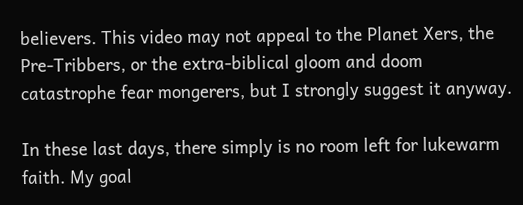believers. This video may not appeal to the Planet Xers, the Pre-Tribbers, or the extra-biblical gloom and doom catastrophe fear mongerers, but I strongly suggest it anyway.

In these last days, there simply is no room left for lukewarm faith. My goal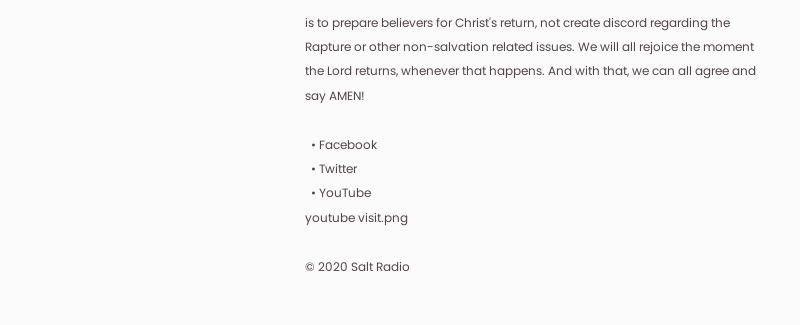is to prepare believers for Christ's return, not create discord regarding the Rapture or other non-salvation related issues. We will all rejoice the moment the Lord returns, whenever that happens. And with that, we can all agree and say AMEN!

  • Facebook
  • Twitter
  • YouTube
youtube visit.png

© 2020 Salt Radio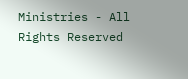Ministries - All Rights Reserved